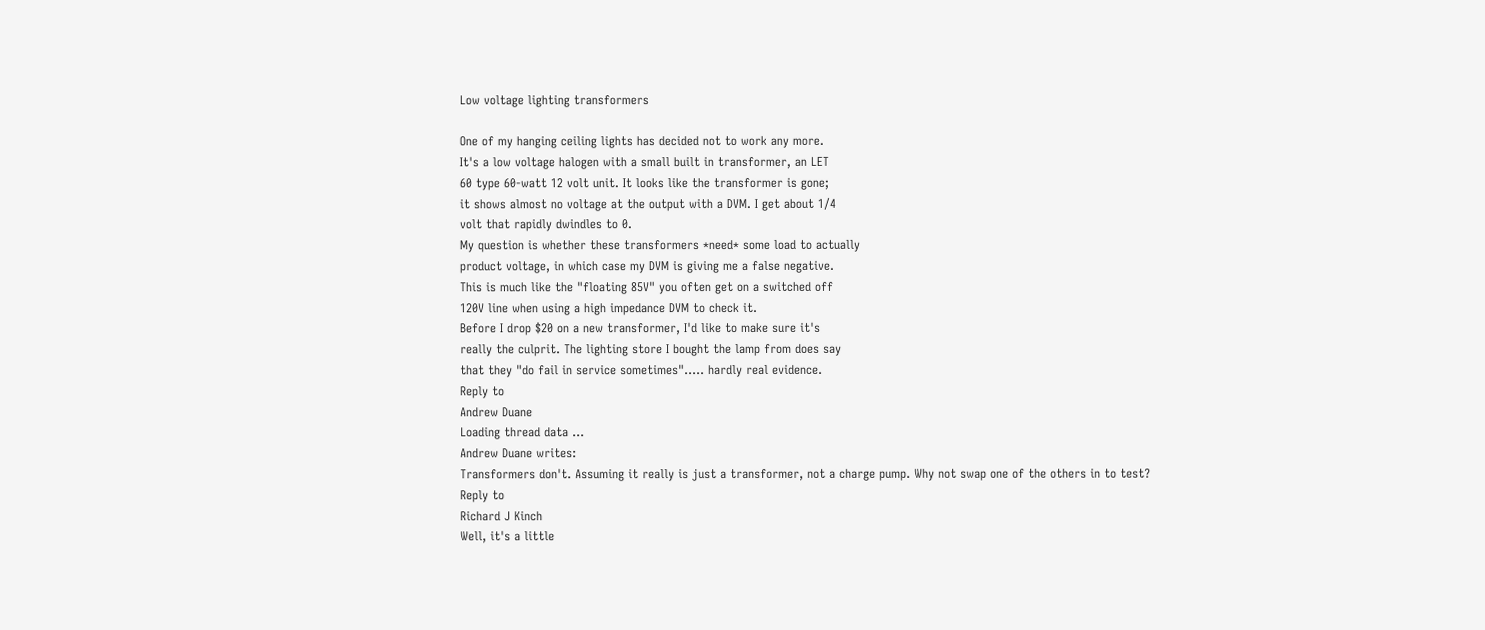Low voltage lighting transformers

One of my hanging ceiling lights has decided not to work any more.
It's a low voltage halogen with a small built in transformer, an LET
60 type 60-watt 12 volt unit. It looks like the transformer is gone;
it shows almost no voltage at the output with a DVM. I get about 1/4
volt that rapidly dwindles to 0.
My question is whether these transformers *need* some load to actually
product voltage, in which case my DVM is giving me a false negative.
This is much like the "floating 85V" you often get on a switched off
120V line when using a high impedance DVM to check it.
Before I drop $20 on a new transformer, I'd like to make sure it's
really the culprit. The lighting store I bought the lamp from does say
that they "do fail in service sometimes"..... hardly real evidence.
Reply to
Andrew Duane
Loading thread data ...
Andrew Duane writes:
Transformers don't. Assuming it really is just a transformer, not a charge pump. Why not swap one of the others in to test?
Reply to
Richard J Kinch
Well, it's a little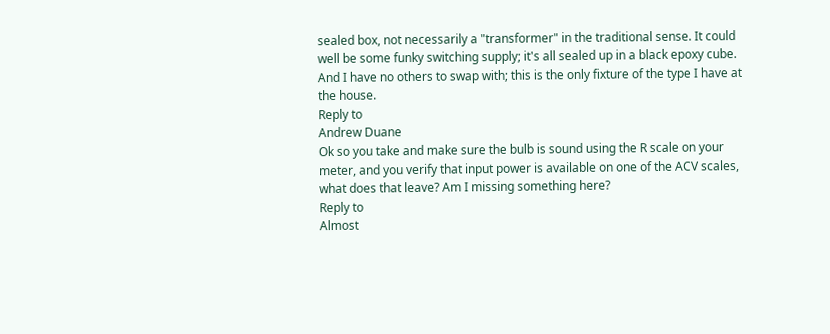sealed box, not necessarily a "transformer" in the traditional sense. It could well be some funky switching supply; it's all sealed up in a black epoxy cube. And I have no others to swap with; this is the only fixture of the type I have at the house.
Reply to
Andrew Duane
Ok so you take and make sure the bulb is sound using the R scale on your meter, and you verify that input power is available on one of the ACV scales, what does that leave? Am I missing something here?
Reply to
Almost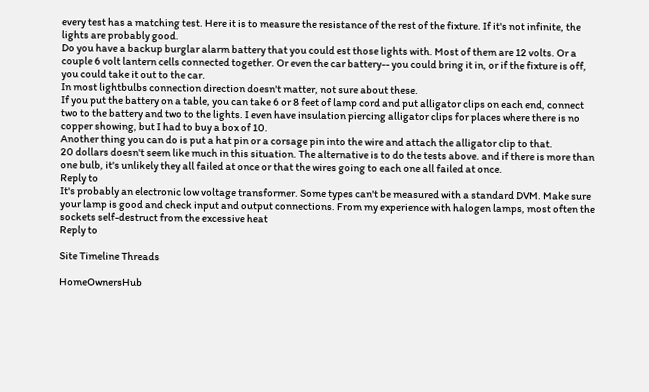every test has a matching test. Here it is to measure the resistance of the rest of the fixture. If it's not infinite, the lights are probably good.
Do you have a backup burglar alarm battery that you could est those lights with. Most of them are 12 volts. Or a couple 6 volt lantern cells connected together. Or even the car battery-- you could bring it in, or if the fixture is off, you could take it out to the car.
In most lightbulbs connection direction doesn't matter, not sure about these.
If you put the battery on a table, you can take 6 or 8 feet of lamp cord and put alligator clips on each end, connect two to the battery and two to the lights. I even have insulation piercing alligator clips for places where there is no copper showing, but I had to buy a box of 10.
Another thing you can do is put a hat pin or a corsage pin into the wire and attach the alligator clip to that.
20 dollars doesn't seem like much in this situation. The alternative is to do the tests above. and if there is more than one bulb, it's unlikely they all failed at once or that the wires going to each one all failed at once.
Reply to
It's probably an electronic low voltage transformer. Some types can't be measured with a standard DVM. Make sure your lamp is good and check input and output connections. From my experience with halogen lamps, most often the sockets self-destruct from the excessive heat
Reply to

Site Timeline Threads

HomeOwnersHub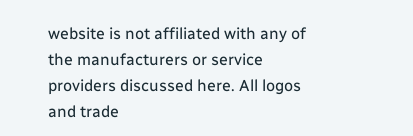website is not affiliated with any of the manufacturers or service providers discussed here. All logos and trade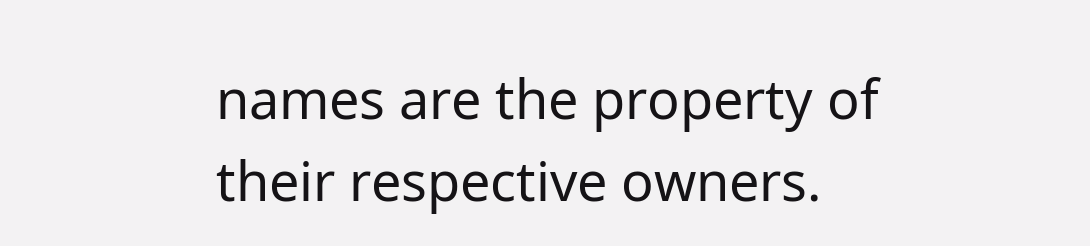names are the property of their respective owners.